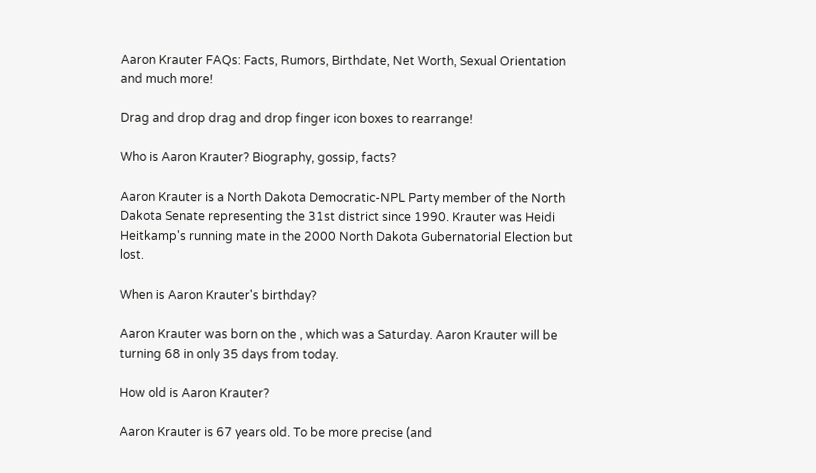Aaron Krauter FAQs: Facts, Rumors, Birthdate, Net Worth, Sexual Orientation and much more!

Drag and drop drag and drop finger icon boxes to rearrange!

Who is Aaron Krauter? Biography, gossip, facts?

Aaron Krauter is a North Dakota Democratic-NPL Party member of the North Dakota Senate representing the 31st district since 1990. Krauter was Heidi Heitkamp's running mate in the 2000 North Dakota Gubernatorial Election but lost.

When is Aaron Krauter's birthday?

Aaron Krauter was born on the , which was a Saturday. Aaron Krauter will be turning 68 in only 35 days from today.

How old is Aaron Krauter?

Aaron Krauter is 67 years old. To be more precise (and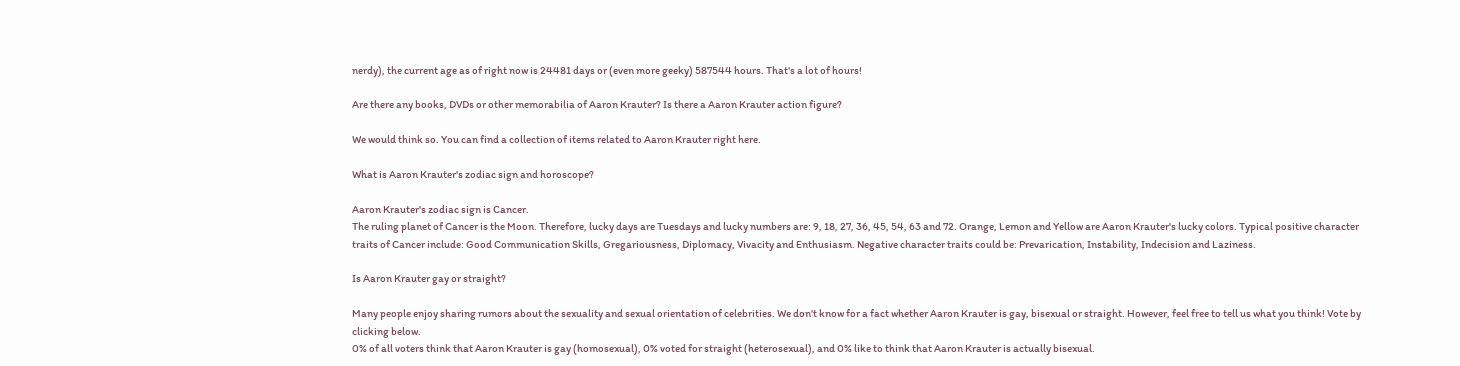nerdy), the current age as of right now is 24481 days or (even more geeky) 587544 hours. That's a lot of hours!

Are there any books, DVDs or other memorabilia of Aaron Krauter? Is there a Aaron Krauter action figure?

We would think so. You can find a collection of items related to Aaron Krauter right here.

What is Aaron Krauter's zodiac sign and horoscope?

Aaron Krauter's zodiac sign is Cancer.
The ruling planet of Cancer is the Moon. Therefore, lucky days are Tuesdays and lucky numbers are: 9, 18, 27, 36, 45, 54, 63 and 72. Orange, Lemon and Yellow are Aaron Krauter's lucky colors. Typical positive character traits of Cancer include: Good Communication Skills, Gregariousness, Diplomacy, Vivacity and Enthusiasm. Negative character traits could be: Prevarication, Instability, Indecision and Laziness.

Is Aaron Krauter gay or straight?

Many people enjoy sharing rumors about the sexuality and sexual orientation of celebrities. We don't know for a fact whether Aaron Krauter is gay, bisexual or straight. However, feel free to tell us what you think! Vote by clicking below.
0% of all voters think that Aaron Krauter is gay (homosexual), 0% voted for straight (heterosexual), and 0% like to think that Aaron Krauter is actually bisexual.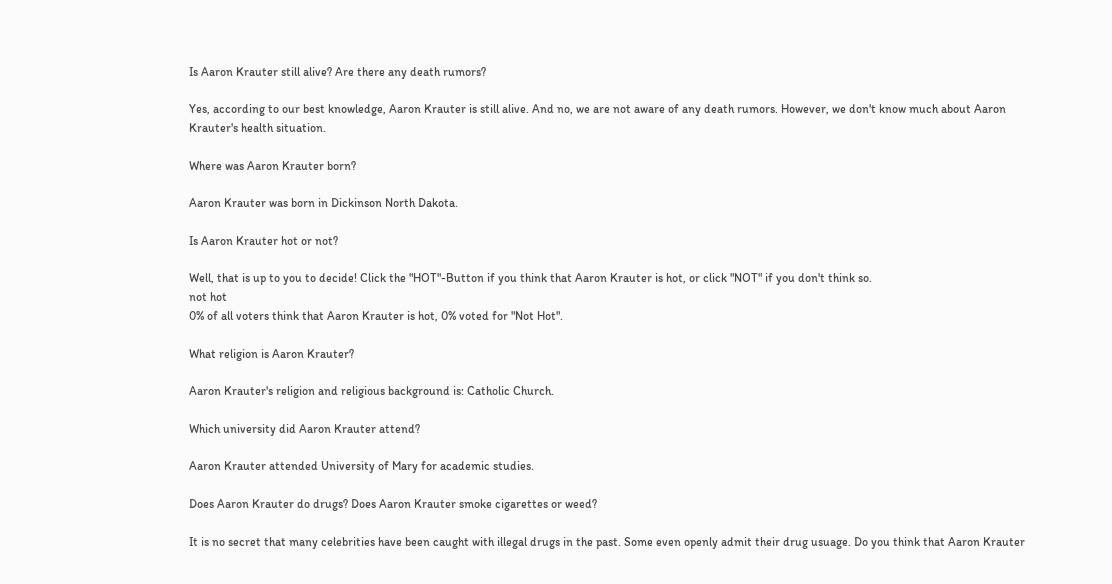Is Aaron Krauter still alive? Are there any death rumors?

Yes, according to our best knowledge, Aaron Krauter is still alive. And no, we are not aware of any death rumors. However, we don't know much about Aaron Krauter's health situation.

Where was Aaron Krauter born?

Aaron Krauter was born in Dickinson North Dakota.

Is Aaron Krauter hot or not?

Well, that is up to you to decide! Click the "HOT"-Button if you think that Aaron Krauter is hot, or click "NOT" if you don't think so.
not hot
0% of all voters think that Aaron Krauter is hot, 0% voted for "Not Hot".

What religion is Aaron Krauter?

Aaron Krauter's religion and religious background is: Catholic Church.

Which university did Aaron Krauter attend?

Aaron Krauter attended University of Mary for academic studies.

Does Aaron Krauter do drugs? Does Aaron Krauter smoke cigarettes or weed?

It is no secret that many celebrities have been caught with illegal drugs in the past. Some even openly admit their drug usuage. Do you think that Aaron Krauter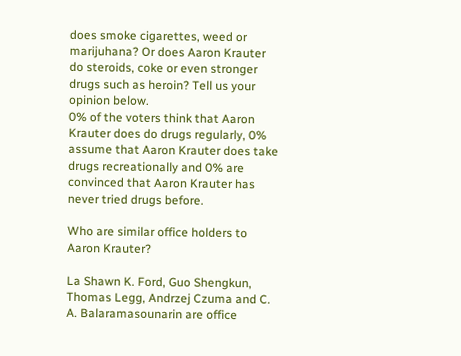does smoke cigarettes, weed or marijuhana? Or does Aaron Krauter do steroids, coke or even stronger drugs such as heroin? Tell us your opinion below.
0% of the voters think that Aaron Krauter does do drugs regularly, 0% assume that Aaron Krauter does take drugs recreationally and 0% are convinced that Aaron Krauter has never tried drugs before.

Who are similar office holders to Aaron Krauter?

La Shawn K. Ford, Guo Shengkun, Thomas Legg, Andrzej Czuma and C. A. Balaramasounarin are office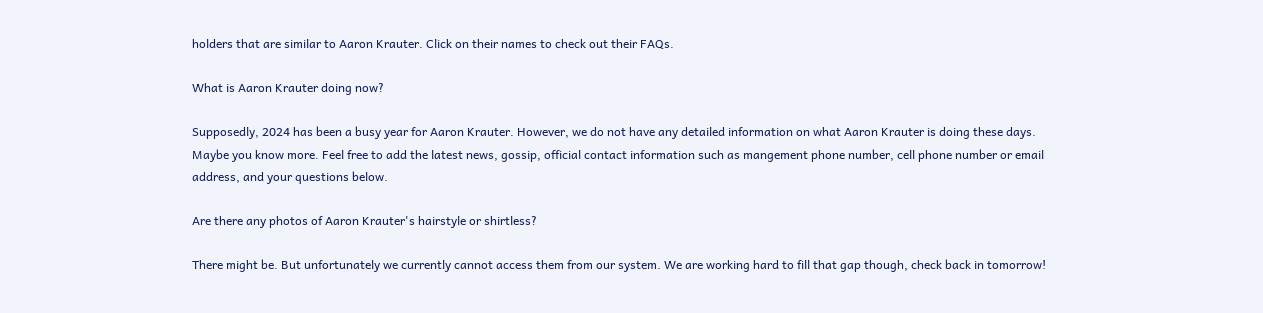holders that are similar to Aaron Krauter. Click on their names to check out their FAQs.

What is Aaron Krauter doing now?

Supposedly, 2024 has been a busy year for Aaron Krauter. However, we do not have any detailed information on what Aaron Krauter is doing these days. Maybe you know more. Feel free to add the latest news, gossip, official contact information such as mangement phone number, cell phone number or email address, and your questions below.

Are there any photos of Aaron Krauter's hairstyle or shirtless?

There might be. But unfortunately we currently cannot access them from our system. We are working hard to fill that gap though, check back in tomorrow!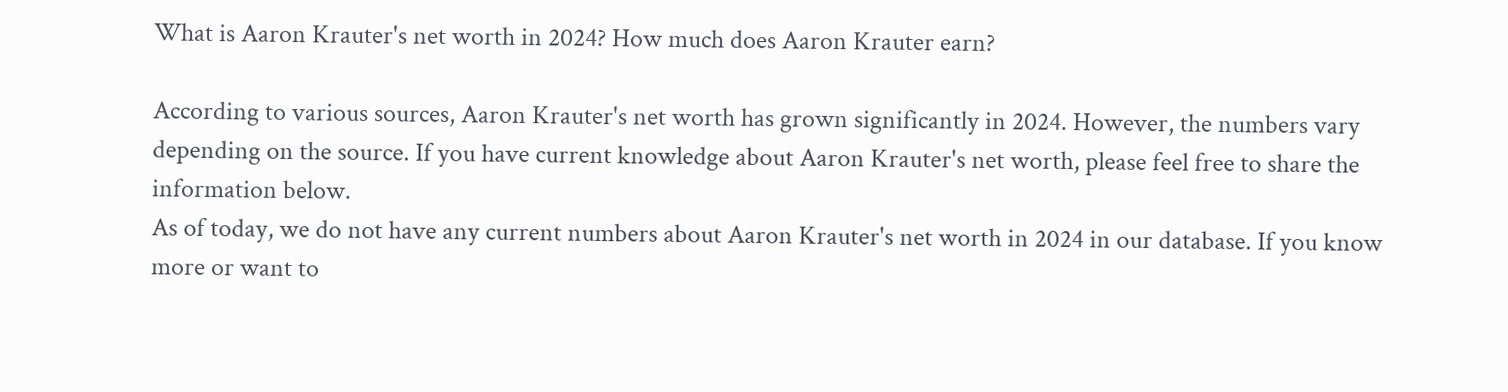What is Aaron Krauter's net worth in 2024? How much does Aaron Krauter earn?

According to various sources, Aaron Krauter's net worth has grown significantly in 2024. However, the numbers vary depending on the source. If you have current knowledge about Aaron Krauter's net worth, please feel free to share the information below.
As of today, we do not have any current numbers about Aaron Krauter's net worth in 2024 in our database. If you know more or want to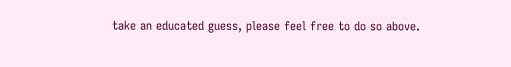take an educated guess, please feel free to do so above.